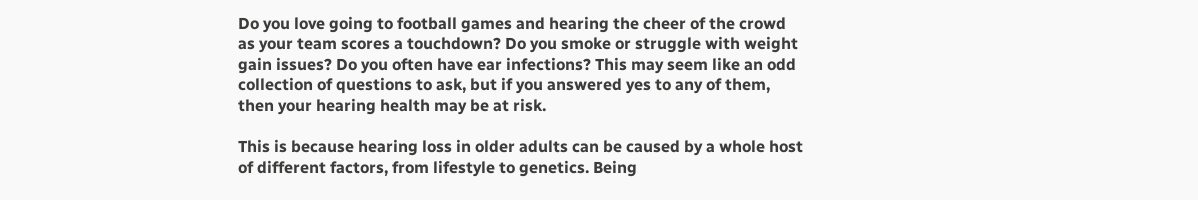Do you love going to football games and hearing the cheer of the crowd as your team scores a touchdown? Do you smoke or struggle with weight gain issues? Do you often have ear infections? This may seem like an odd collection of questions to ask, but if you answered yes to any of them, then your hearing health may be at risk.

This is because hearing loss in older adults can be caused by a whole host of different factors, from lifestyle to genetics. Being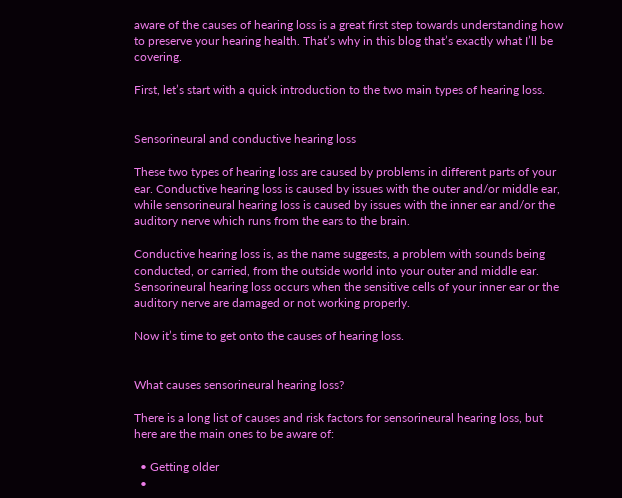aware of the causes of hearing loss is a great first step towards understanding how to preserve your hearing health. That’s why in this blog that’s exactly what I’ll be covering.

First, let’s start with a quick introduction to the two main types of hearing loss.


Sensorineural and conductive hearing loss

These two types of hearing loss are caused by problems in different parts of your ear. Conductive hearing loss is caused by issues with the outer and/or middle ear, while sensorineural hearing loss is caused by issues with the inner ear and/or the auditory nerve which runs from the ears to the brain.

Conductive hearing loss is, as the name suggests, a problem with sounds being conducted, or carried, from the outside world into your outer and middle ear. Sensorineural hearing loss occurs when the sensitive cells of your inner ear or the auditory nerve are damaged or not working properly.

Now it’s time to get onto the causes of hearing loss.


What causes sensorineural hearing loss?

There is a long list of causes and risk factors for sensorineural hearing loss, but here are the main ones to be aware of:

  • Getting older
  •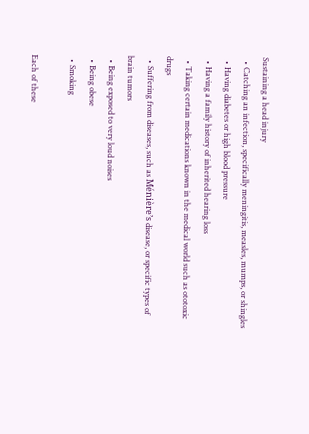Sustaining a head injury
  • Catching an infection, specifically meningitis, measles, mumps, or shingles
  • Having diabetes or high blood pressure
  • Having a family history of inherited hearing loss
  • Taking certain medications known in the medical world such as ototoxic drugs
  • Suffering from diseases, such as Ménière’s disease, or specific types of brain tumors
  • Being exposed to very loud noises
  • Being obese
  • Smoking

Each of these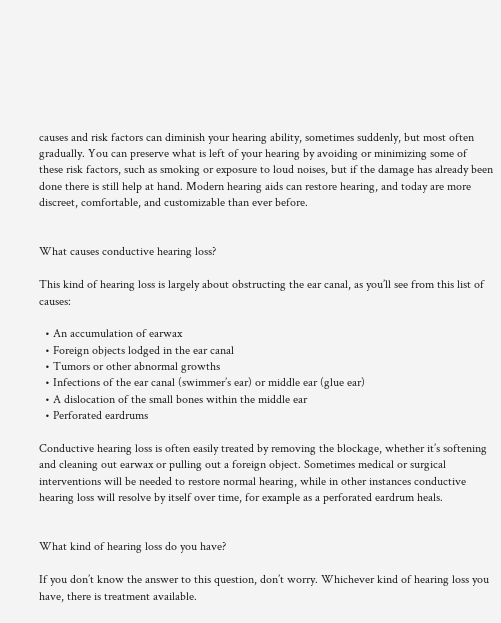causes and risk factors can diminish your hearing ability, sometimes suddenly, but most often gradually. You can preserve what is left of your hearing by avoiding or minimizing some of these risk factors, such as smoking or exposure to loud noises, but if the damage has already been done there is still help at hand. Modern hearing aids can restore hearing, and today are more discreet, comfortable, and customizable than ever before.


What causes conductive hearing loss?

This kind of hearing loss is largely about obstructing the ear canal, as you’ll see from this list of causes:

  • An accumulation of earwax
  • Foreign objects lodged in the ear canal
  • Tumors or other abnormal growths
  • Infections of the ear canal (swimmer’s ear) or middle ear (glue ear)
  • A dislocation of the small bones within the middle ear
  • Perforated eardrums

Conductive hearing loss is often easily treated by removing the blockage, whether it’s softening and cleaning out earwax or pulling out a foreign object. Sometimes medical or surgical interventions will be needed to restore normal hearing, while in other instances conductive hearing loss will resolve by itself over time, for example as a perforated eardrum heals.


What kind of hearing loss do you have?

If you don’t know the answer to this question, don’t worry. Whichever kind of hearing loss you have, there is treatment available.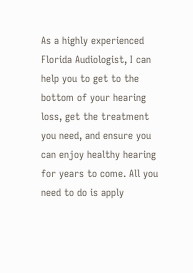As a highly experienced Florida Audiologist, I can help you to get to the bottom of your hearing loss, get the treatment you need, and ensure you can enjoy healthy hearing for years to come. All you need to do is apply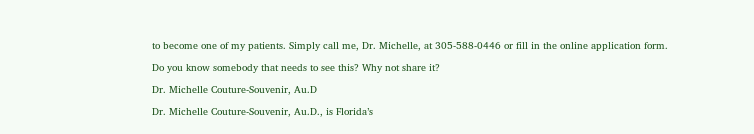to become one of my patients. Simply call me, Dr. Michelle, at 305-588-0446 or fill in the online application form.

Do you know somebody that needs to see this? Why not share it?

Dr. Michelle Couture-Souvenir, Au.D

Dr. Michelle Couture-Souvenir, Au.D., is Florida’s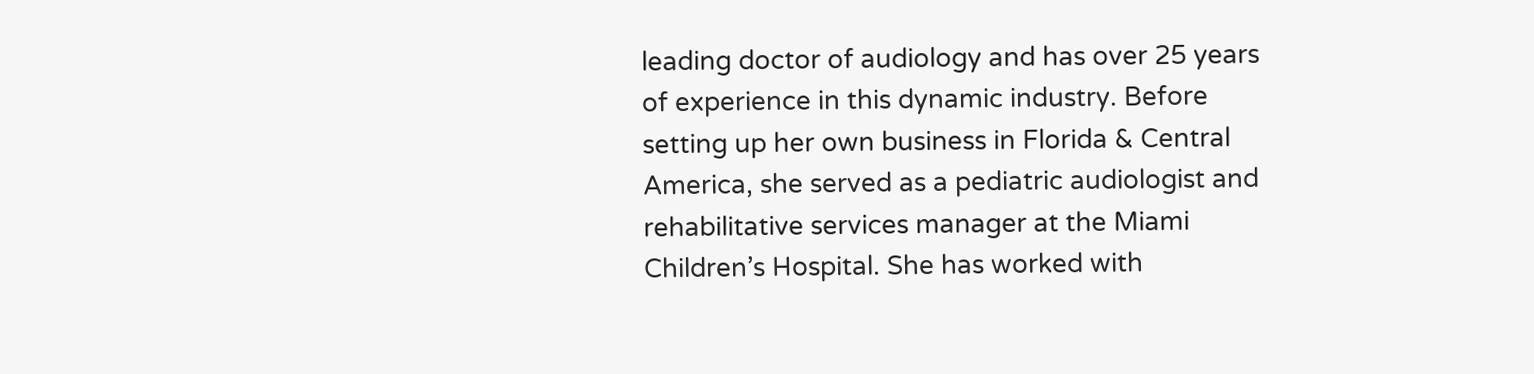leading doctor of audiology and has over 25 years of experience in this dynamic industry. Before setting up her own business in Florida & Central America, she served as a pediatric audiologist and rehabilitative services manager at the Miami Children’s Hospital. She has worked with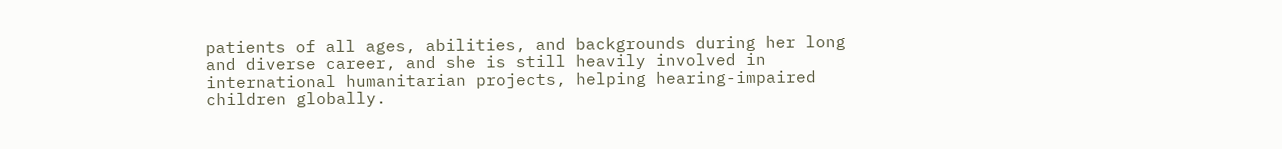patients of all ages, abilities, and backgrounds during her long and diverse career, and she is still heavily involved in international humanitarian projects, helping hearing-impaired children globally.